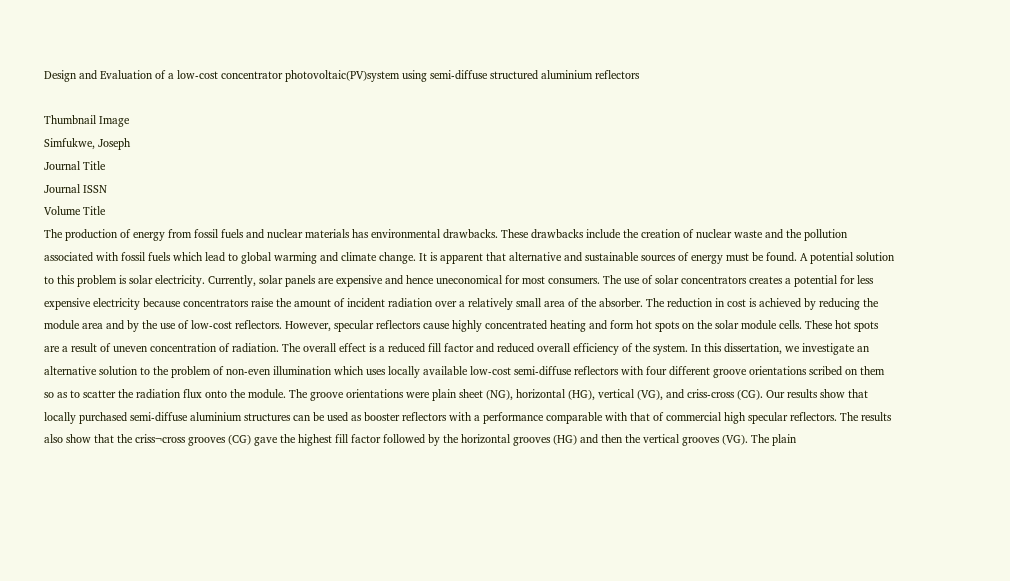Design and Evaluation of a low-cost concentrator photovoltaic(PV)system using semi-diffuse structured aluminium reflectors

Thumbnail Image
Simfukwe, Joseph
Journal Title
Journal ISSN
Volume Title
The production of energy from fossil fuels and nuclear materials has environmental drawbacks. These drawbacks include the creation of nuclear waste and the pollution associated with fossil fuels which lead to global warming and climate change. It is apparent that alternative and sustainable sources of energy must be found. A potential solution to this problem is solar electricity. Currently, solar panels are expensive and hence uneconomical for most consumers. The use of solar concentrators creates a potential for less expensive electricity because concentrators raise the amount of incident radiation over a relatively small area of the absorber. The reduction in cost is achieved by reducing the module area and by the use of low-cost reflectors. However, specular reflectors cause highly concentrated heating and form hot spots on the solar module cells. These hot spots are a result of uneven concentration of radiation. The overall effect is a reduced fill factor and reduced overall efficiency of the system. In this dissertation, we investigate an alternative solution to the problem of non-even illumination which uses locally available low-cost semi-diffuse reflectors with four different groove orientations scribed on them so as to scatter the radiation flux onto the module. The groove orientations were plain sheet (NG), horizontal (HG), vertical (VG), and criss-cross (CG). Our results show that locally purchased semi-diffuse aluminium structures can be used as booster reflectors with a performance comparable with that of commercial high specular reflectors. The results also show that the criss¬cross grooves (CG) gave the highest fill factor followed by the horizontal grooves (HG) and then the vertical grooves (VG). The plain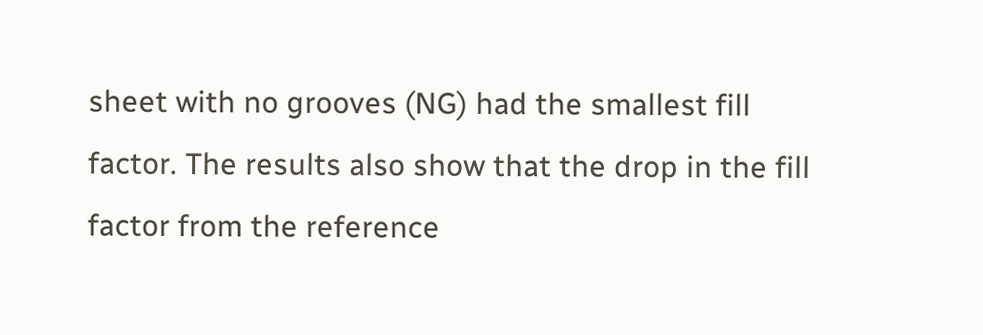sheet with no grooves (NG) had the smallest fill factor. The results also show that the drop in the fill factor from the reference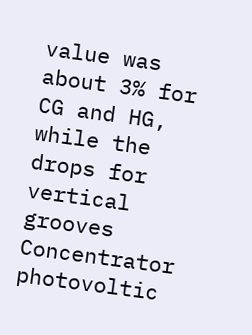value was about 3% for CG and HG, while the drops for vertical grooves
Concentrator photovoltic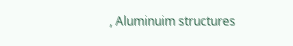, Aluminuim structures